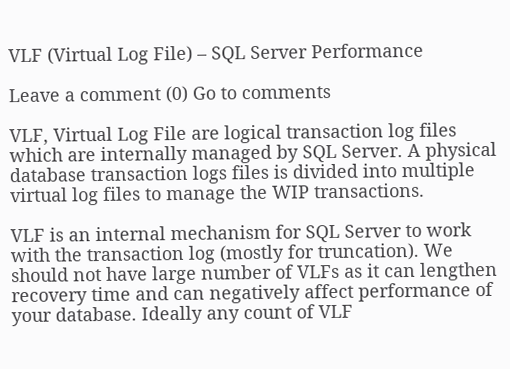VLF (Virtual Log File) – SQL Server Performance

Leave a comment (0) Go to comments

VLF, Virtual Log File are logical transaction log files which are internally managed by SQL Server. A physical database transaction logs files is divided into multiple virtual log files to manage the WIP transactions.

VLF is an internal mechanism for SQL Server to work with the transaction log (mostly for truncation). We should not have large number of VLFs as it can lengthen recovery time and can negatively affect performance of your database. Ideally any count of VLF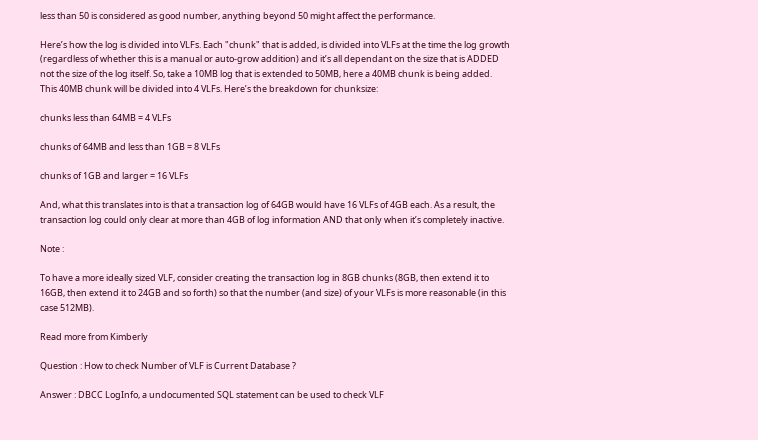less than 50 is considered as good number, anything beyond 50 might affect the performance.

Here’s how the log is divided into VLFs. Each "chunk" that is added, is divided into VLFs at the time the log growth (regardless of whether this is a manual or auto-grow addition) and it’s all dependant on the size that is ADDED not the size of the log itself. So, take a 10MB log that is extended to 50MB, here a 40MB chunk is being added. This 40MB chunk will be divided into 4 VLFs. Here’s the breakdown for chunksize:

chunks less than 64MB = 4 VLFs

chunks of 64MB and less than 1GB = 8 VLFs

chunks of 1GB and larger = 16 VLFs

And, what this translates into is that a transaction log of 64GB would have 16 VLFs of 4GB each. As a result, the transaction log could only clear at more than 4GB of log information AND that only when it’s completely inactive.

Note :

To have a more ideally sized VLF, consider creating the transaction log in 8GB chunks (8GB, then extend it to 16GB, then extend it to 24GB and so forth) so that the number (and size) of your VLFs is more reasonable (in this case 512MB).

Read more from Kimberly

Question : How to check Number of VLF is Current Database ?

Answer : DBCC LogInfo, a undocumented SQL statement can be used to check VLF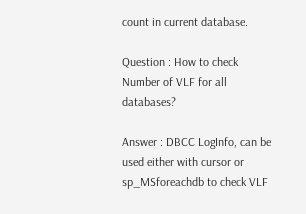count in current database.

Question : How to check Number of VLF for all databases?

Answer : DBCC LogInfo, can be used either with cursor or sp_MSforeachdb to check VLF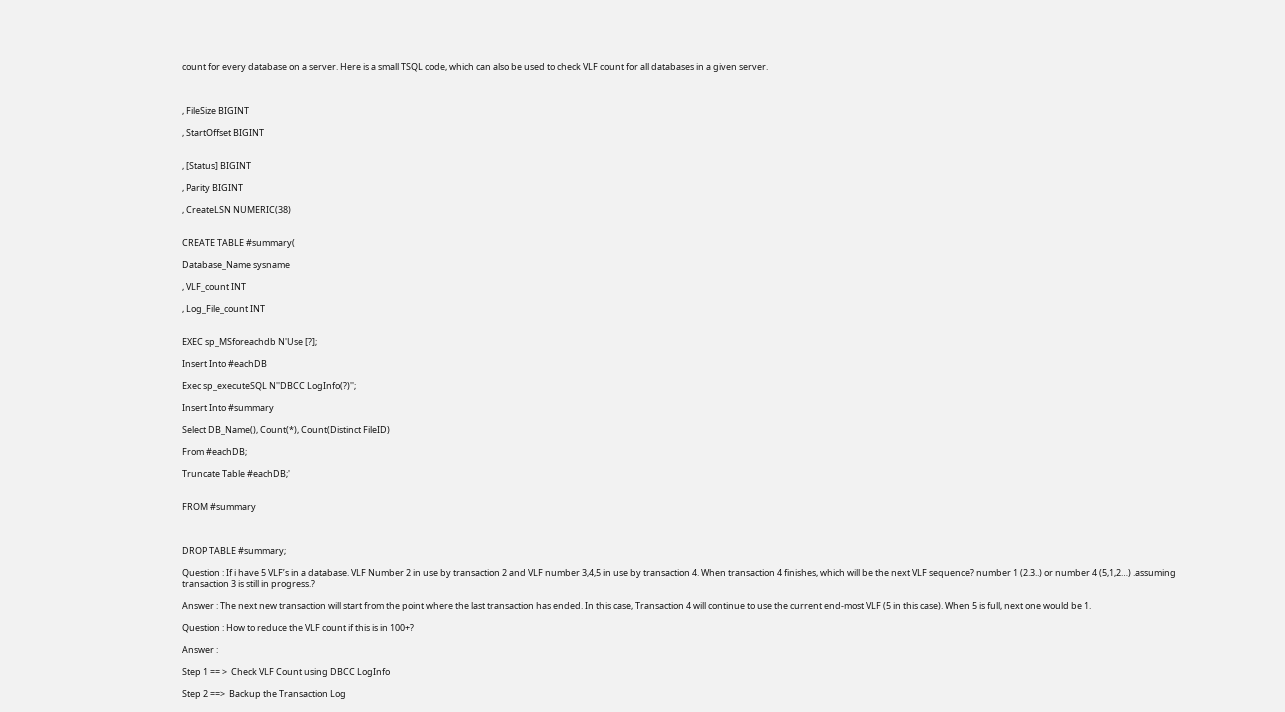count for every database on a server. Here is a small TSQL code, which can also be used to check VLF count for all databases in a given server.



, FileSize BIGINT

, StartOffset BIGINT


, [Status] BIGINT

, Parity BIGINT

, CreateLSN NUMERIC(38)


CREATE TABLE #summary(

Database_Name sysname

, VLF_count INT

, Log_File_count INT


EXEC sp_MSforeachdb N'Use [?];

Insert Into #eachDB

Exec sp_executeSQL N''DBCC LogInfo(?)'';

Insert Into #summary

Select DB_Name(), Count(*), Count(Distinct FileID)

From #eachDB;

Truncate Table #eachDB;'


FROM #summary



DROP TABLE #summary;

Question : If i have 5 VLF’s in a database. VLF Number 2 in use by transaction 2 and VLF number 3,4,5 in use by transaction 4. When transaction 4 finishes, which will be the next VLF sequence? number 1 (2.3..) or number 4 (5,1,2…) .assuming transaction 3 is still in progress.?

Answer : The next new transaction will start from the point where the last transaction has ended. In this case, Transaction 4 will continue to use the current end-most VLF (5 in this case). When 5 is full, next one would be 1.

Question : How to reduce the VLF count if this is in 100+?

Answer :

Step 1 == >  Check VLF Count using DBCC LogInfo

Step 2 ==>  Backup the Transaction Log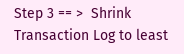Step 3 == >  Shrink Transaction Log to least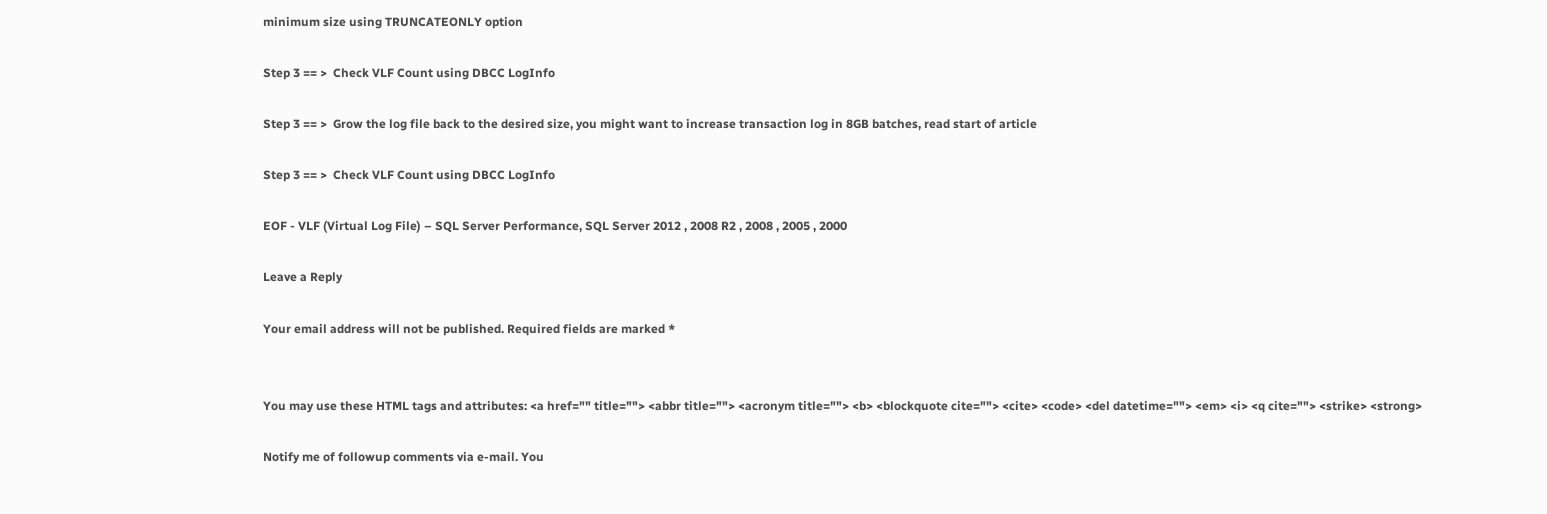minimum size using TRUNCATEONLY option

Step 3 == >  Check VLF Count using DBCC LogInfo

Step 3 == >  Grow the log file back to the desired size, you might want to increase transaction log in 8GB batches, read start of article

Step 3 == >  Check VLF Count using DBCC LogInfo

EOF - VLF (Virtual Log File) – SQL Server Performance, SQL Server 2012 , 2008 R2 , 2008 , 2005 , 2000

Leave a Reply

Your email address will not be published. Required fields are marked *


You may use these HTML tags and attributes: <a href="" title=""> <abbr title=""> <acronym title=""> <b> <blockquote cite=""> <cite> <code> <del datetime=""> <em> <i> <q cite=""> <strike> <strong>

Notify me of followup comments via e-mail. You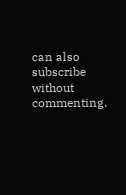can also subscribe without commenting.